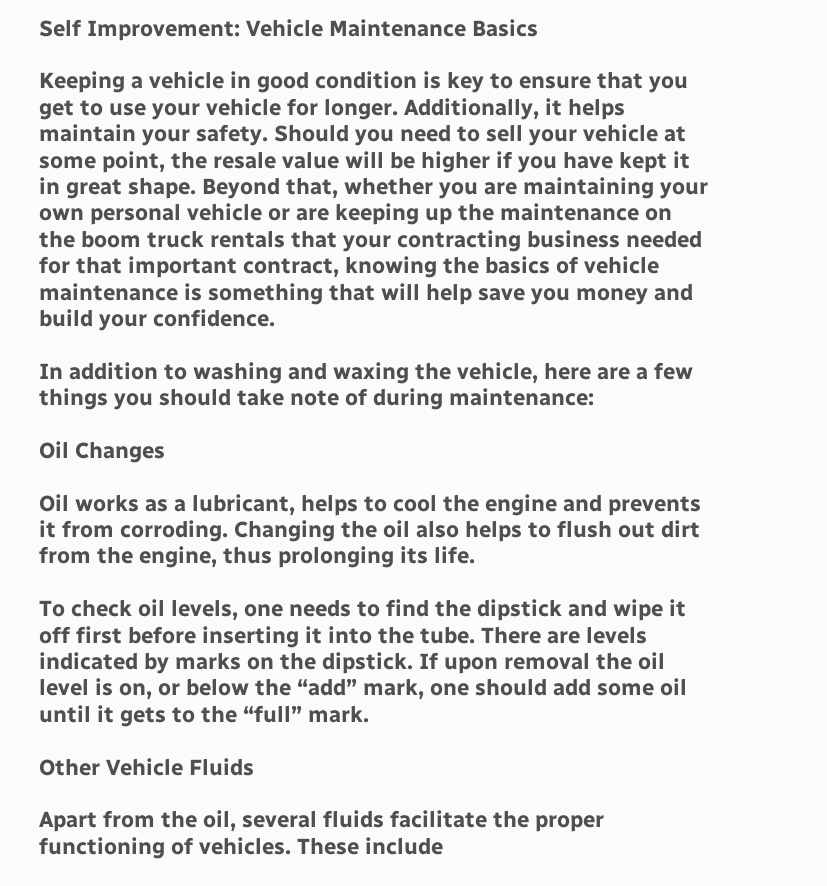Self Improvement: Vehicle Maintenance Basics

Keeping a vehicle in good condition is key to ensure that you get to use your vehicle for longer. Additionally, it helps maintain your safety. Should you need to sell your vehicle at some point, the resale value will be higher if you have kept it in great shape. Beyond that, whether you are maintaining your own personal vehicle or are keeping up the maintenance on the boom truck rentals that your contracting business needed for that important contract, knowing the basics of vehicle maintenance is something that will help save you money and build your confidence.

In addition to washing and waxing the vehicle, here are a few things you should take note of during maintenance:

Oil Changes

Oil works as a lubricant, helps to cool the engine and prevents it from corroding. Changing the oil also helps to flush out dirt from the engine, thus prolonging its life.

To check oil levels, one needs to find the dipstick and wipe it off first before inserting it into the tube. There are levels indicated by marks on the dipstick. If upon removal the oil level is on, or below the “add” mark, one should add some oil until it gets to the “full” mark.

Other Vehicle Fluids

Apart from the oil, several fluids facilitate the proper functioning of vehicles. These include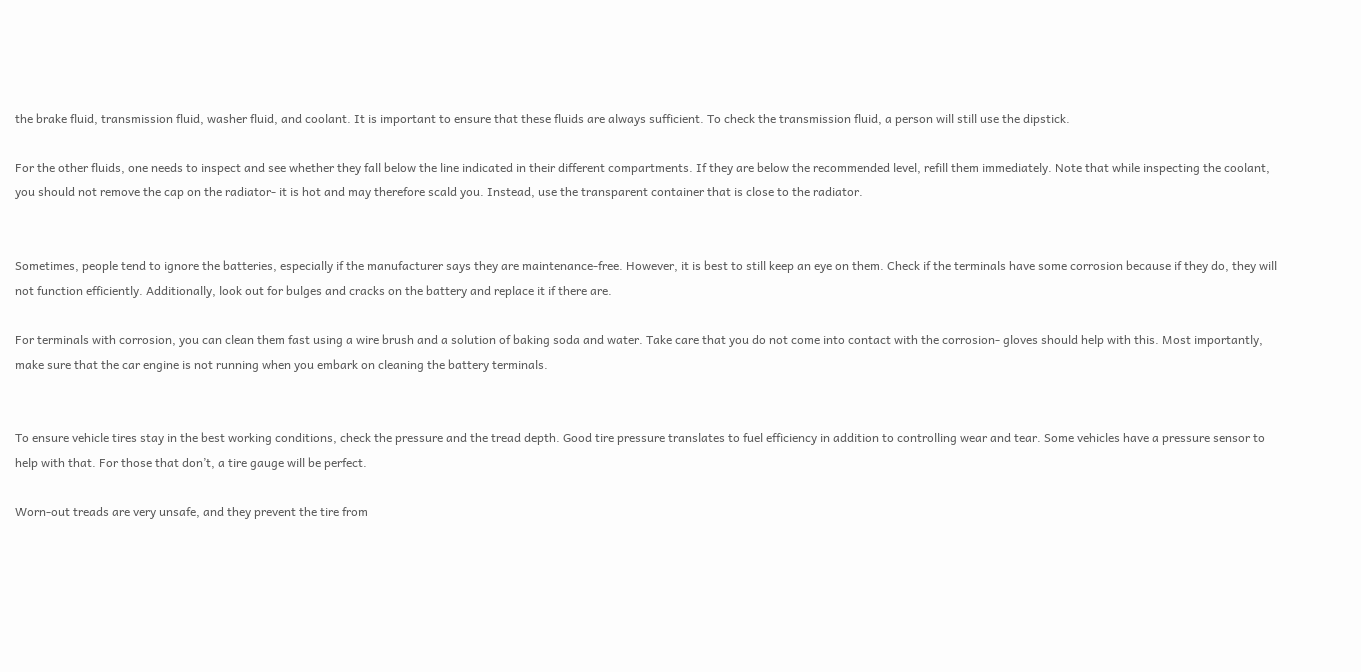the brake fluid, transmission fluid, washer fluid, and coolant. It is important to ensure that these fluids are always sufficient. To check the transmission fluid, a person will still use the dipstick.

For the other fluids, one needs to inspect and see whether they fall below the line indicated in their different compartments. If they are below the recommended level, refill them immediately. Note that while inspecting the coolant, you should not remove the cap on the radiator- it is hot and may therefore scald you. Instead, use the transparent container that is close to the radiator.


Sometimes, people tend to ignore the batteries, especially if the manufacturer says they are maintenance-free. However, it is best to still keep an eye on them. Check if the terminals have some corrosion because if they do, they will not function efficiently. Additionally, look out for bulges and cracks on the battery and replace it if there are.

For terminals with corrosion, you can clean them fast using a wire brush and a solution of baking soda and water. Take care that you do not come into contact with the corrosion- gloves should help with this. Most importantly, make sure that the car engine is not running when you embark on cleaning the battery terminals.


To ensure vehicle tires stay in the best working conditions, check the pressure and the tread depth. Good tire pressure translates to fuel efficiency in addition to controlling wear and tear. Some vehicles have a pressure sensor to help with that. For those that don’t, a tire gauge will be perfect.

Worn-out treads are very unsafe, and they prevent the tire from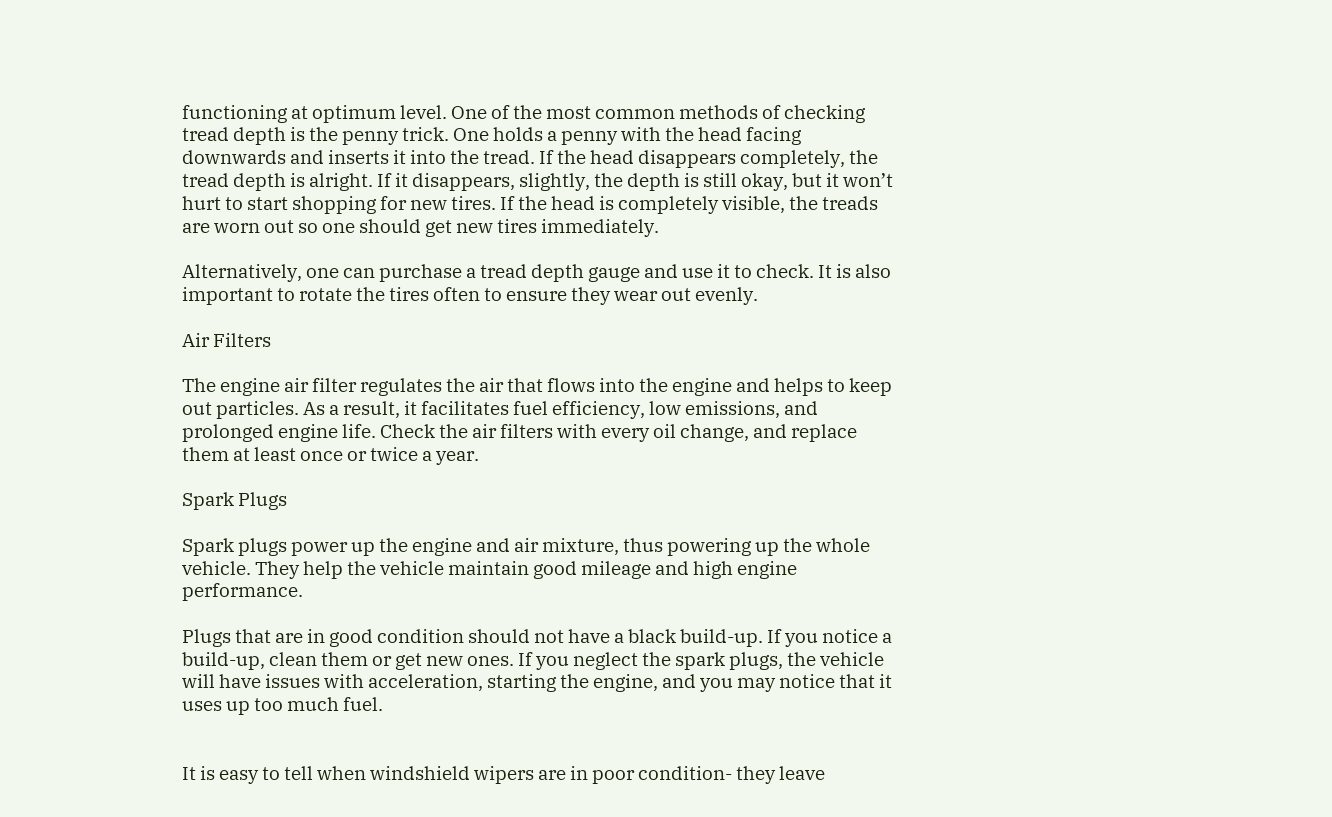functioning at optimum level. One of the most common methods of checking tread depth is the penny trick. One holds a penny with the head facing downwards and inserts it into the tread. If the head disappears completely, the tread depth is alright. If it disappears, slightly, the depth is still okay, but it won’t hurt to start shopping for new tires. If the head is completely visible, the treads are worn out so one should get new tires immediately.

Alternatively, one can purchase a tread depth gauge and use it to check. It is also important to rotate the tires often to ensure they wear out evenly.

Air Filters

The engine air filter regulates the air that flows into the engine and helps to keep out particles. As a result, it facilitates fuel efficiency, low emissions, and prolonged engine life. Check the air filters with every oil change, and replace them at least once or twice a year.

Spark Plugs

Spark plugs power up the engine and air mixture, thus powering up the whole vehicle. They help the vehicle maintain good mileage and high engine performance.

Plugs that are in good condition should not have a black build-up. If you notice a build-up, clean them or get new ones. If you neglect the spark plugs, the vehicle will have issues with acceleration, starting the engine, and you may notice that it uses up too much fuel.


It is easy to tell when windshield wipers are in poor condition- they leave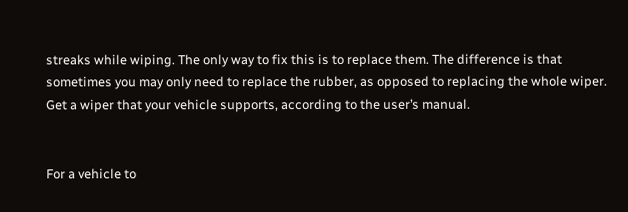streaks while wiping. The only way to fix this is to replace them. The difference is that sometimes you may only need to replace the rubber, as opposed to replacing the whole wiper. Get a wiper that your vehicle supports, according to the user’s manual.


For a vehicle to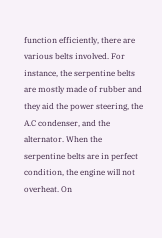function efficiently, there are various belts involved. For instance, the serpentine belts are mostly made of rubber and they aid the power steering, the A.C condenser, and the alternator. When the serpentine belts are in perfect condition, the engine will not overheat. On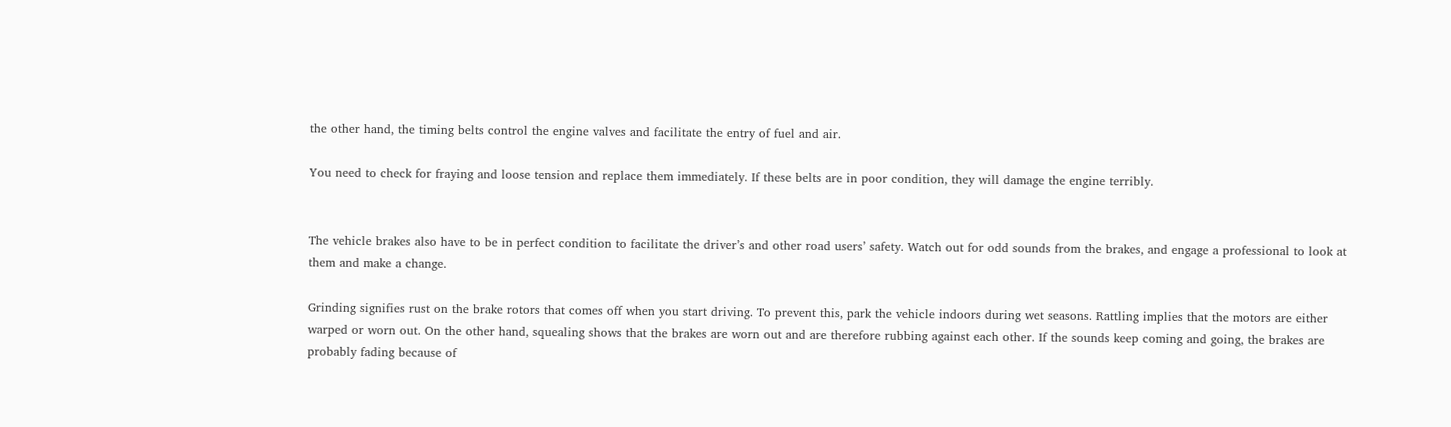the other hand, the timing belts control the engine valves and facilitate the entry of fuel and air.

You need to check for fraying and loose tension and replace them immediately. If these belts are in poor condition, they will damage the engine terribly.


The vehicle brakes also have to be in perfect condition to facilitate the driver’s and other road users’ safety. Watch out for odd sounds from the brakes, and engage a professional to look at them and make a change.

Grinding signifies rust on the brake rotors that comes off when you start driving. To prevent this, park the vehicle indoors during wet seasons. Rattling implies that the motors are either warped or worn out. On the other hand, squealing shows that the brakes are worn out and are therefore rubbing against each other. If the sounds keep coming and going, the brakes are probably fading because of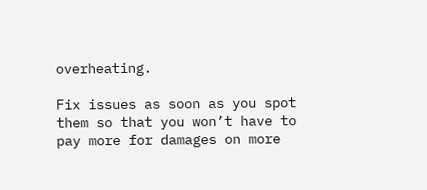overheating.

Fix issues as soon as you spot them so that you won’t have to pay more for damages on more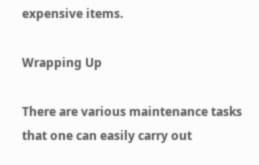expensive items.

Wrapping Up

There are various maintenance tasks that one can easily carry out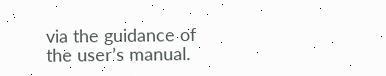via the guidance of the user’s manual.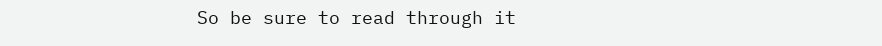So be sure to read through it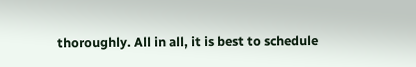thoroughly. All in all, it is best to schedule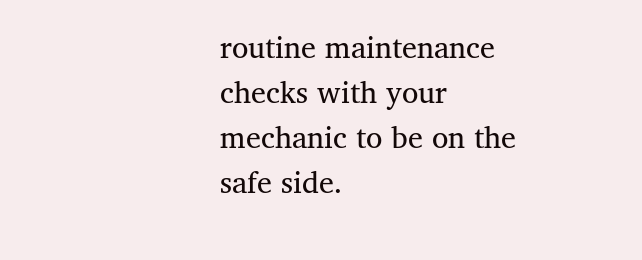routine maintenance checks with your mechanic to be on the safe side.